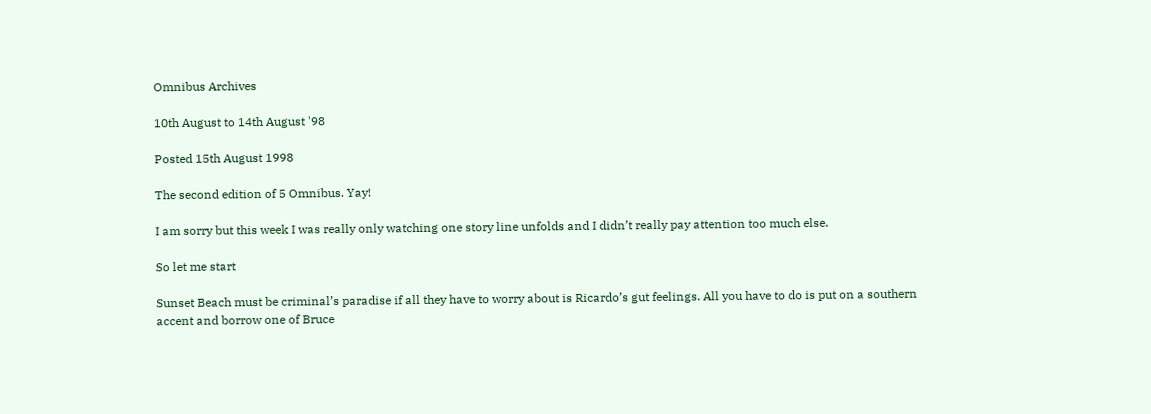Omnibus Archives

10th August to 14th August '98

Posted 15th August 1998

The second edition of 5 Omnibus. Yay!

I am sorry but this week I was really only watching one story line unfolds and I didn’t really pay attention too much else.

So let me start

Sunset Beach must be criminal’s paradise if all they have to worry about is Ricardo’s gut feelings. All you have to do is put on a southern accent and borrow one of Bruce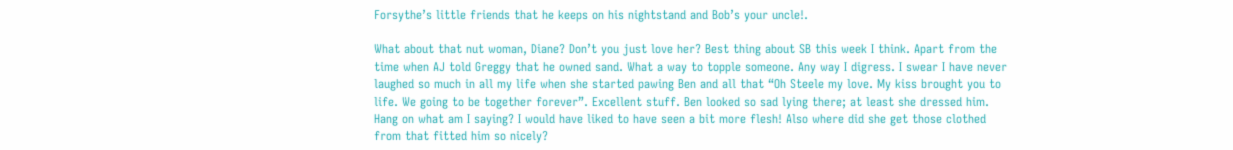Forsythe’s little friends that he keeps on his nightstand and Bob’s your uncle!.

What about that nut woman, Diane? Don’t you just love her? Best thing about SB this week I think. Apart from the time when AJ told Greggy that he owned sand. What a way to topple someone. Any way I digress. I swear I have never laughed so much in all my life when she started pawing Ben and all that “Oh Steele my love. My kiss brought you to life. We going to be together forever”. Excellent stuff. Ben looked so sad lying there; at least she dressed him. Hang on what am I saying? I would have liked to have seen a bit more flesh! Also where did she get those clothed from that fitted him so nicely?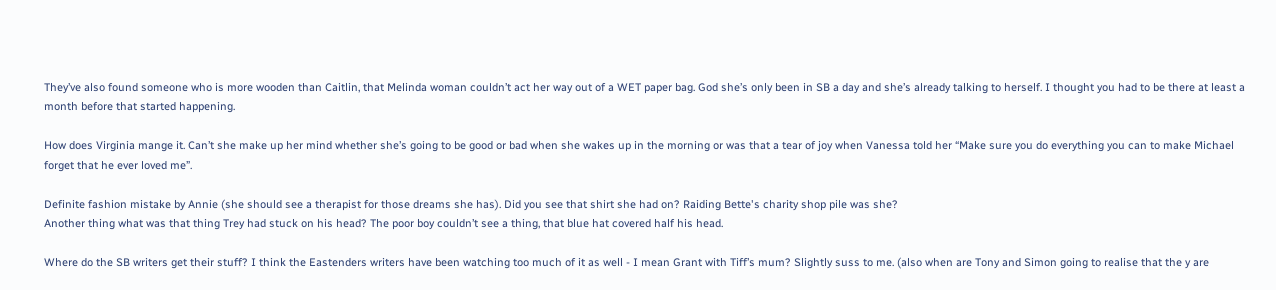They’ve also found someone who is more wooden than Caitlin, that Melinda woman couldn’t act her way out of a WET paper bag. God she’s only been in SB a day and she’s already talking to herself. I thought you had to be there at least a month before that started happening.

How does Virginia mange it. Can’t she make up her mind whether she’s going to be good or bad when she wakes up in the morning or was that a tear of joy when Vanessa told her “Make sure you do everything you can to make Michael forget that he ever loved me”.

Definite fashion mistake by Annie (she should see a therapist for those dreams she has). Did you see that shirt she had on? Raiding Bette's charity shop pile was she?
Another thing what was that thing Trey had stuck on his head? The poor boy couldn’t see a thing, that blue hat covered half his head.

Where do the SB writers get their stuff? I think the Eastenders writers have been watching too much of it as well - I mean Grant with Tiff’s mum? Slightly suss to me. (also when are Tony and Simon going to realise that the y are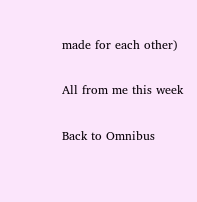made for each other)

All from me this week

Back to Omnibus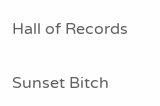Hall of Records

Sunset Bitch